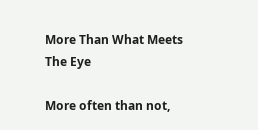More Than What Meets The Eye

More often than not,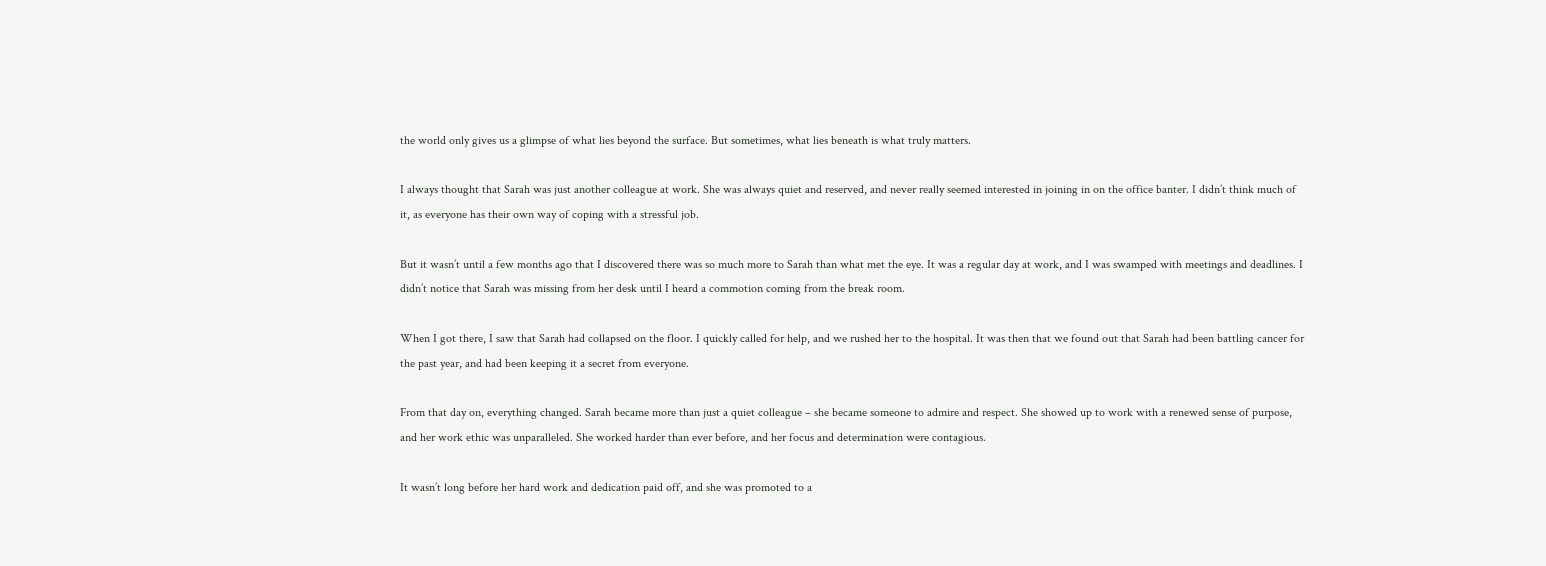the world only gives us a glimpse of what lies beyond the surface. But sometimes, what lies beneath is what truly matters.

I always thought that Sarah was just another colleague at work. She was always quiet and reserved, and never really seemed interested in joining in on the office banter. I didn’t think much of it, as everyone has their own way of coping with a stressful job.

But it wasn’t until a few months ago that I discovered there was so much more to Sarah than what met the eye. It was a regular day at work, and I was swamped with meetings and deadlines. I didn’t notice that Sarah was missing from her desk until I heard a commotion coming from the break room.

When I got there, I saw that Sarah had collapsed on the floor. I quickly called for help, and we rushed her to the hospital. It was then that we found out that Sarah had been battling cancer for the past year, and had been keeping it a secret from everyone.

From that day on, everything changed. Sarah became more than just a quiet colleague – she became someone to admire and respect. She showed up to work with a renewed sense of purpose, and her work ethic was unparalleled. She worked harder than ever before, and her focus and determination were contagious.

It wasn’t long before her hard work and dedication paid off, and she was promoted to a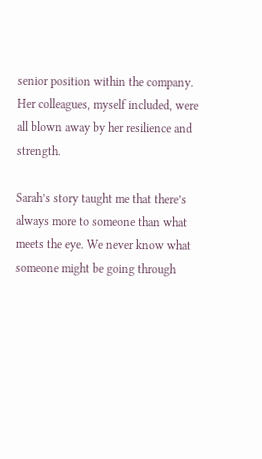senior position within the company. Her colleagues, myself included, were all blown away by her resilience and strength.

Sarah’s story taught me that there’s always more to someone than what meets the eye. We never know what someone might be going through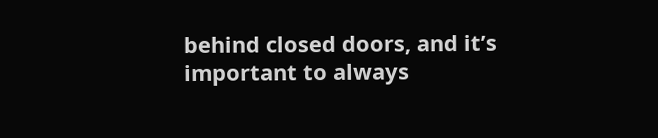behind closed doors, and it’s important to always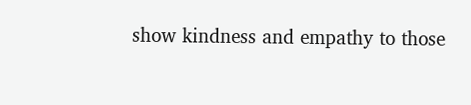show kindness and empathy to those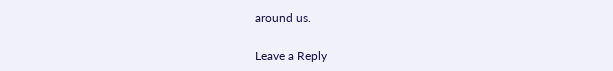around us.

Leave a Reply